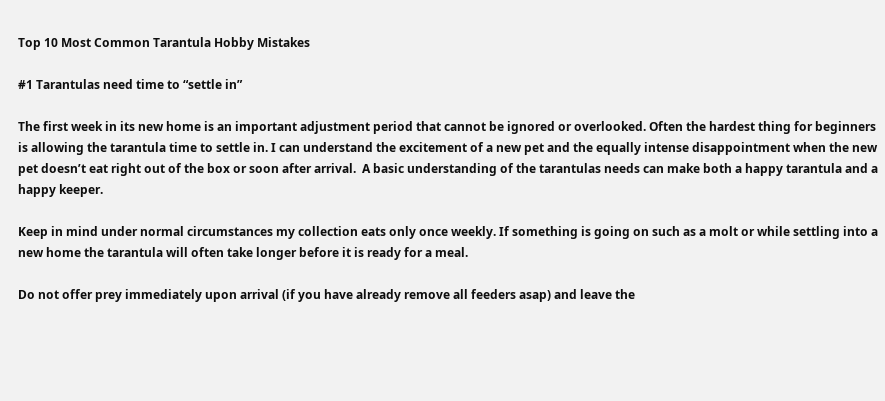Top 10 Most Common Tarantula Hobby Mistakes

#1 Tarantulas need time to “settle in”

The first week in its new home is an important adjustment period that cannot be ignored or overlooked. Often the hardest thing for beginners is allowing the tarantula time to settle in. I can understand the excitement of a new pet and the equally intense disappointment when the new pet doesn’t eat right out of the box or soon after arrival.  A basic understanding of the tarantulas needs can make both a happy tarantula and a happy keeper.

Keep in mind under normal circumstances my collection eats only once weekly. If something is going on such as a molt or while settling into a new home the tarantula will often take longer before it is ready for a meal.

Do not offer prey immediately upon arrival (if you have already remove all feeders asap) and leave the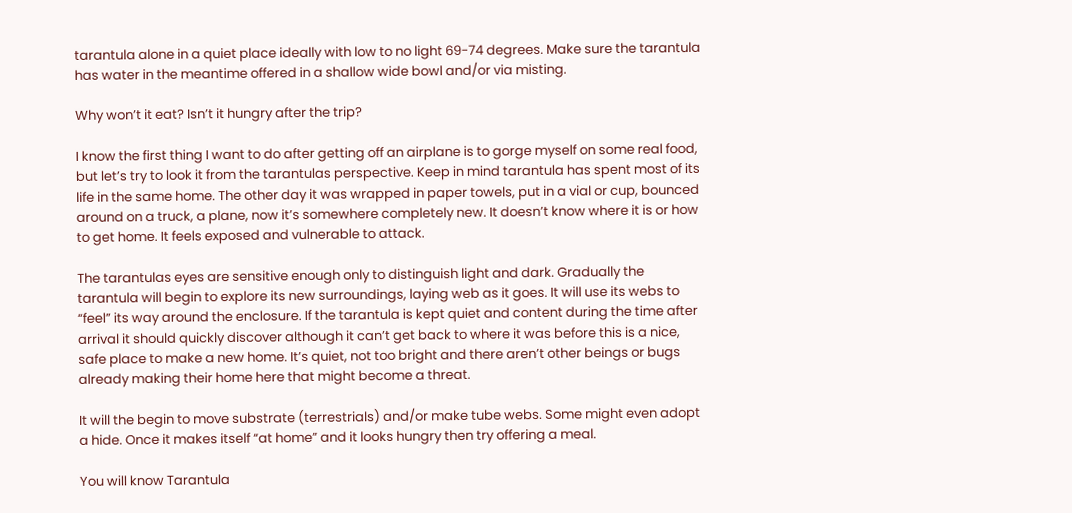tarantula alone in a quiet place ideally with low to no light 69-74 degrees. Make sure the tarantula has water in the meantime offered in a shallow wide bowl and/or via misting.

Why won’t it eat? Isn’t it hungry after the trip?

I know the first thing I want to do after getting off an airplane is to gorge myself on some real food, but let’s try to look it from the tarantulas perspective. Keep in mind tarantula has spent most of its life in the same home. The other day it was wrapped in paper towels, put in a vial or cup, bounced around on a truck, a plane, now it’s somewhere completely new. It doesn’t know where it is or how to get home. It feels exposed and vulnerable to attack.

The tarantulas eyes are sensitive enough only to distinguish light and dark. Gradually the tarantula will begin to explore its new surroundings, laying web as it goes. It will use its webs to “feel” its way around the enclosure. If the tarantula is kept quiet and content during the time after arrival it should quickly discover although it can’t get back to where it was before this is a nice, safe place to make a new home. It’s quiet, not too bright and there aren’t other beings or bugs already making their home here that might become a threat.

It will the begin to move substrate (terrestrials) and/or make tube webs. Some might even adopt a hide. Once it makes itself “at home” and it looks hungry then try offering a meal.

You will know Tarantula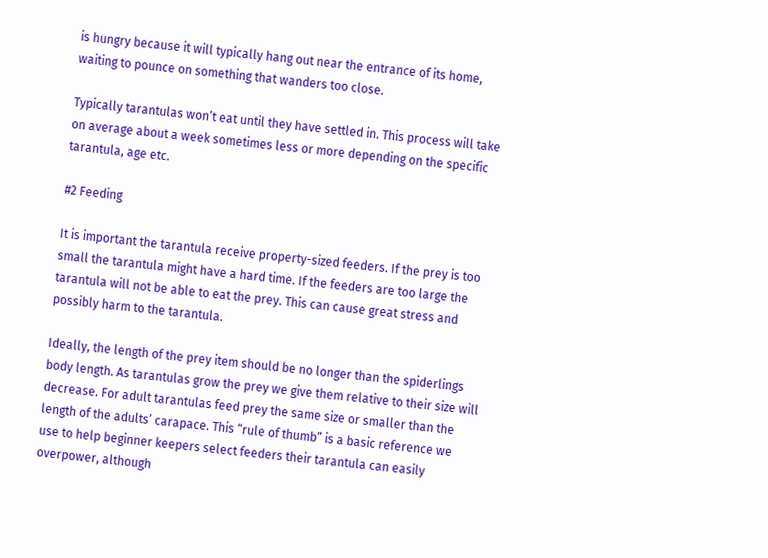is hungry because it will typically hang out near the entrance of its home, waiting to pounce on something that wanders too close.

Typically tarantulas won’t eat until they have settled in. This process will take on average about a week sometimes less or more depending on the specific tarantula, age etc.

#2 Feeding

It is important the tarantula receive property-sized feeders. If the prey is too small the tarantula might have a hard time. If the feeders are too large the tarantula will not be able to eat the prey. This can cause great stress and possibly harm to the tarantula.

Ideally, the length of the prey item should be no longer than the spiderlings body length. As tarantulas grow the prey we give them relative to their size will decrease. For adult tarantulas feed prey the same size or smaller than the length of the adults’ carapace. This “rule of thumb” is a basic reference we use to help beginner keepers select feeders their tarantula can easily overpower, although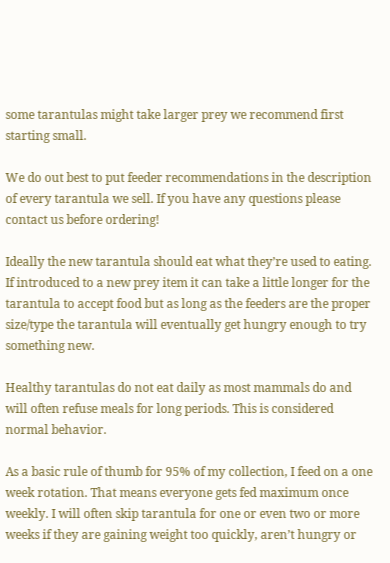some tarantulas might take larger prey we recommend first starting small.

We do out best to put feeder recommendations in the description of every tarantula we sell. If you have any questions please contact us before ordering!

Ideally the new tarantula should eat what they’re used to eating.  If introduced to a new prey item it can take a little longer for the tarantula to accept food but as long as the feeders are the proper size/type the tarantula will eventually get hungry enough to try something new.

Healthy tarantulas do not eat daily as most mammals do and will often refuse meals for long periods. This is considered normal behavior.

As a basic rule of thumb for 95% of my collection, I feed on a one week rotation. That means everyone gets fed maximum once weekly. I will often skip tarantula for one or even two or more weeks if they are gaining weight too quickly, aren’t hungry or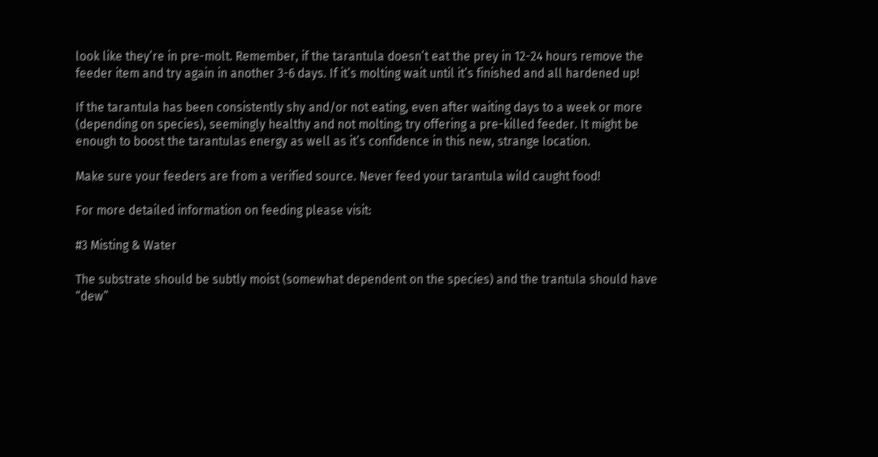look like they’re in pre-molt. Remember, if the tarantula doesn’t eat the prey in 12-24 hours remove the feeder item and try again in another 3-6 days. If it’s molting wait until it’s finished and all hardened up!

If the tarantula has been consistently shy and/or not eating, even after waiting days to a week or more (depending on species), seemingly healthy and not molting; try offering a pre-killed feeder. It might be enough to boost the tarantulas energy as well as it’s confidence in this new, strange location.

Make sure your feeders are from a verified source. Never feed your tarantula wild caught food!

For more detailed information on feeding please visit:

#3 Misting & Water

The substrate should be subtly moist (somewhat dependent on the species) and the trantula should have “dew”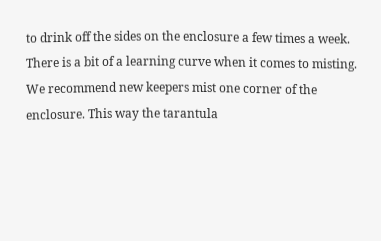to drink off the sides on the enclosure a few times a week. There is a bit of a learning curve when it comes to misting. We recommend new keepers mist one corner of the enclosure. This way the tarantula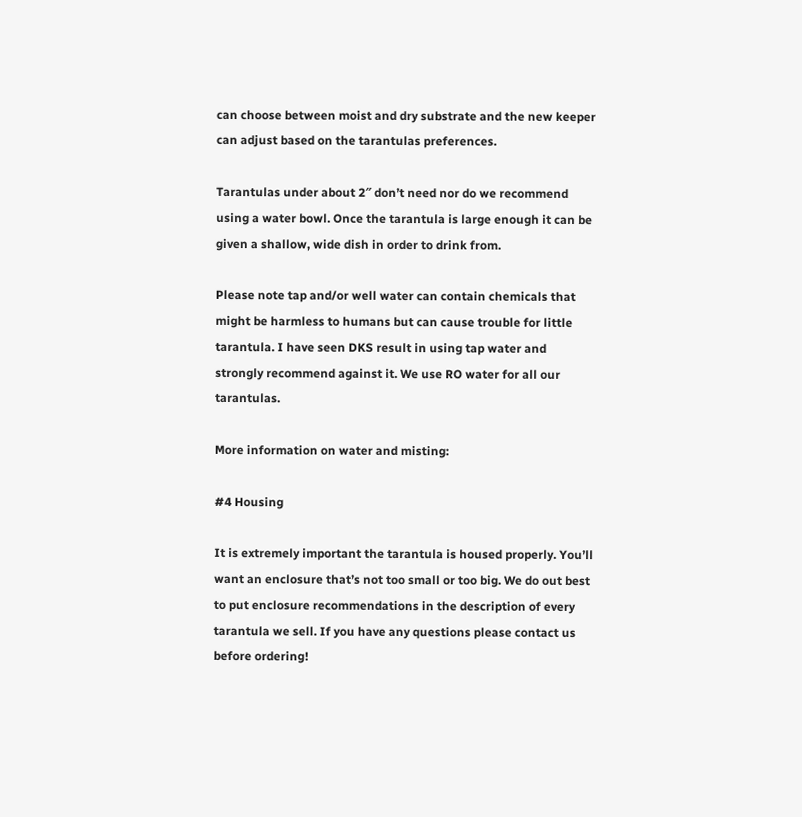can choose between moist and dry substrate and the new keeper can adjust based on the tarantulas preferences.

Tarantulas under about 2″ don’t need nor do we recommend using a water bowl. Once the tarantula is large enough it can be given a shallow, wide dish in order to drink from.

Please note tap and/or well water can contain chemicals that might be harmless to humans but can cause trouble for little tarantula. I have seen DKS result in using tap water and strongly recommend against it. We use RO water for all our tarantulas.

More information on water and misting:

#4 Housing

It is extremely important the tarantula is housed properly. You’ll want an enclosure that’s not too small or too big. We do out best to put enclosure recommendations in the description of every tarantula we sell. If you have any questions please contact us before ordering!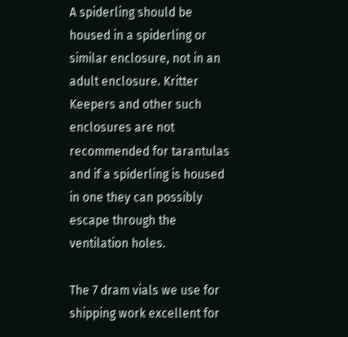A spiderling should be housed in a spiderling or similar enclosure, not in an adult enclosure. Kritter Keepers and other such enclosures are not recommended for tarantulas and if a spiderling is housed in one they can possibly escape through the ventilation holes.

The 7 dram vials we use for shipping work excellent for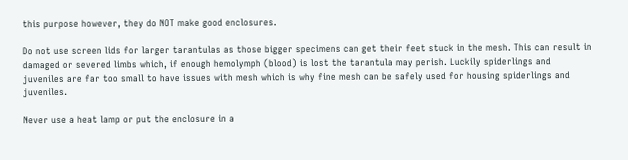this purpose however, they do NOT make good enclosures.

Do not use screen lids for larger tarantulas as those bigger specimens can get their feet stuck in the mesh. This can result in damaged or severed limbs which, if enough hemolymph (blood) is lost the tarantula may perish. Luckily spiderlings and juveniles are far too small to have issues with mesh which is why fine mesh can be safely used for housing spiderlings and juveniles.

Never use a heat lamp or put the enclosure in a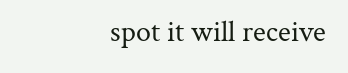spot it will receive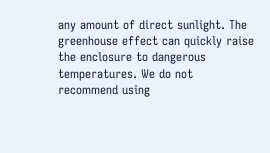any amount of direct sunlight. The greenhouse effect can quickly raise the enclosure to dangerous temperatures. We do not recommend using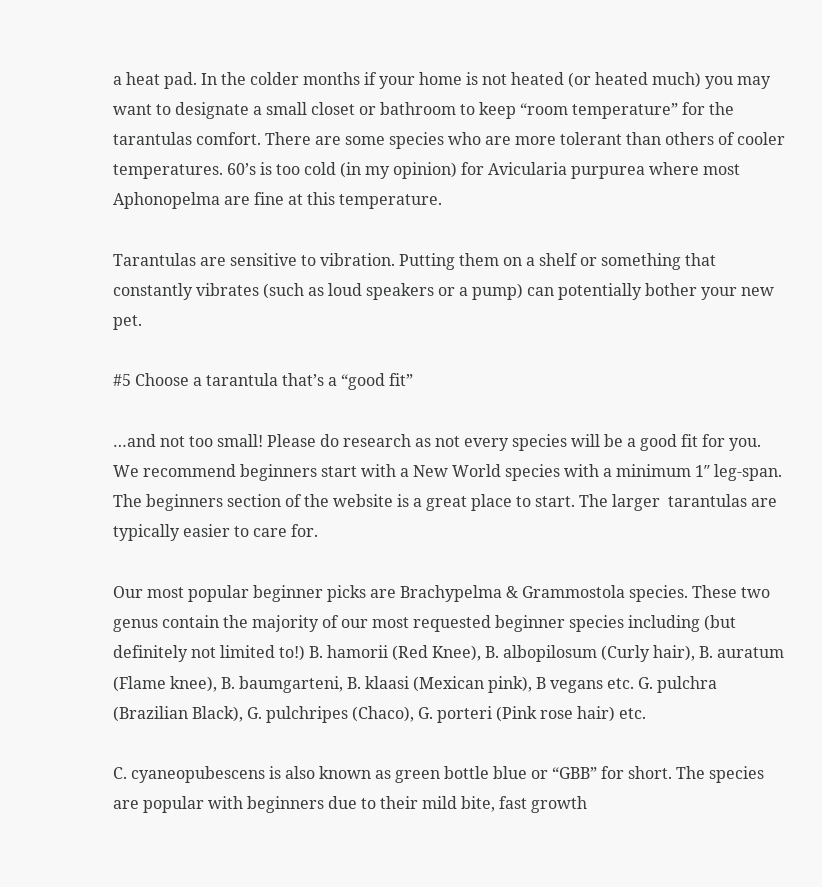a heat pad. In the colder months if your home is not heated (or heated much) you may want to designate a small closet or bathroom to keep “room temperature” for the tarantulas comfort. There are some species who are more tolerant than others of cooler temperatures. 60’s is too cold (in my opinion) for Avicularia purpurea where most Aphonopelma are fine at this temperature.

Tarantulas are sensitive to vibration. Putting them on a shelf or something that constantly vibrates (such as loud speakers or a pump) can potentially bother your new pet.

#5 Choose a tarantula that’s a “good fit”

…and not too small! Please do research as not every species will be a good fit for you. We recommend beginners start with a New World species with a minimum 1″ leg-span. The beginners section of the website is a great place to start. The larger  tarantulas are typically easier to care for.

Our most popular beginner picks are Brachypelma & Grammostola species. These two genus contain the majority of our most requested beginner species including (but definitely not limited to!) B. hamorii (Red Knee), B. albopilosum (Curly hair), B. auratum (Flame knee), B. baumgarteni, B. klaasi (Mexican pink), B vegans etc. G. pulchra (Brazilian Black), G. pulchripes (Chaco), G. porteri (Pink rose hair) etc.

C. cyaneopubescens is also known as green bottle blue or “GBB” for short. The species are popular with beginners due to their mild bite, fast growth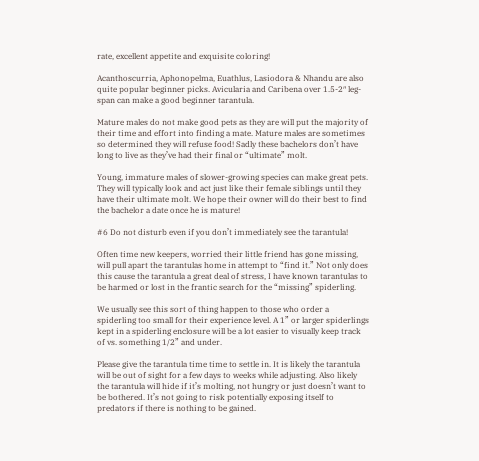rate, excellent appetite and exquisite coloring!

Acanthoscurria, Aphonopelma, Euathlus, Lasiodora & Nhandu are also quite popular beginner picks. Avicularia and Caribena over 1.5-2″ leg-span can make a good beginner tarantula.

Mature males do not make good pets as they are will put the majority of their time and effort into finding a mate. Mature males are sometimes so determined they will refuse food! Sadly these bachelors don’t have long to live as they’ve had their final or “ultimate” molt.

Young, immature males of slower-growing species can make great pets. They will typically look and act just like their female siblings until they have their ultimate molt. We hope their owner will do their best to find the bachelor a date once he is mature!

#6 Do not disturb even if you don’t immediately see the tarantula!

Often time new keepers, worried their little friend has gone missing, will pull apart the tarantulas home in attempt to “find it.” Not only does this cause the tarantula a great deal of stress, I have known tarantulas to be harmed or lost in the frantic search for the “missing” spiderling.

We usually see this sort of thing happen to those who order a spiderling too small for their experience level. A 1” or larger spiderlings kept in a spiderling enclosure will be a lot easier to visually keep track of vs. something 1/2” and under.

Please give the tarantula time time to settle in. It is likely the tarantula will be out of sight for a few days to weeks while adjusting. Also likely the tarantula will hide if it’s molting, not hungry or just doesn’t want to be bothered. It’s not going to risk potentially exposing itself to predators if there is nothing to be gained.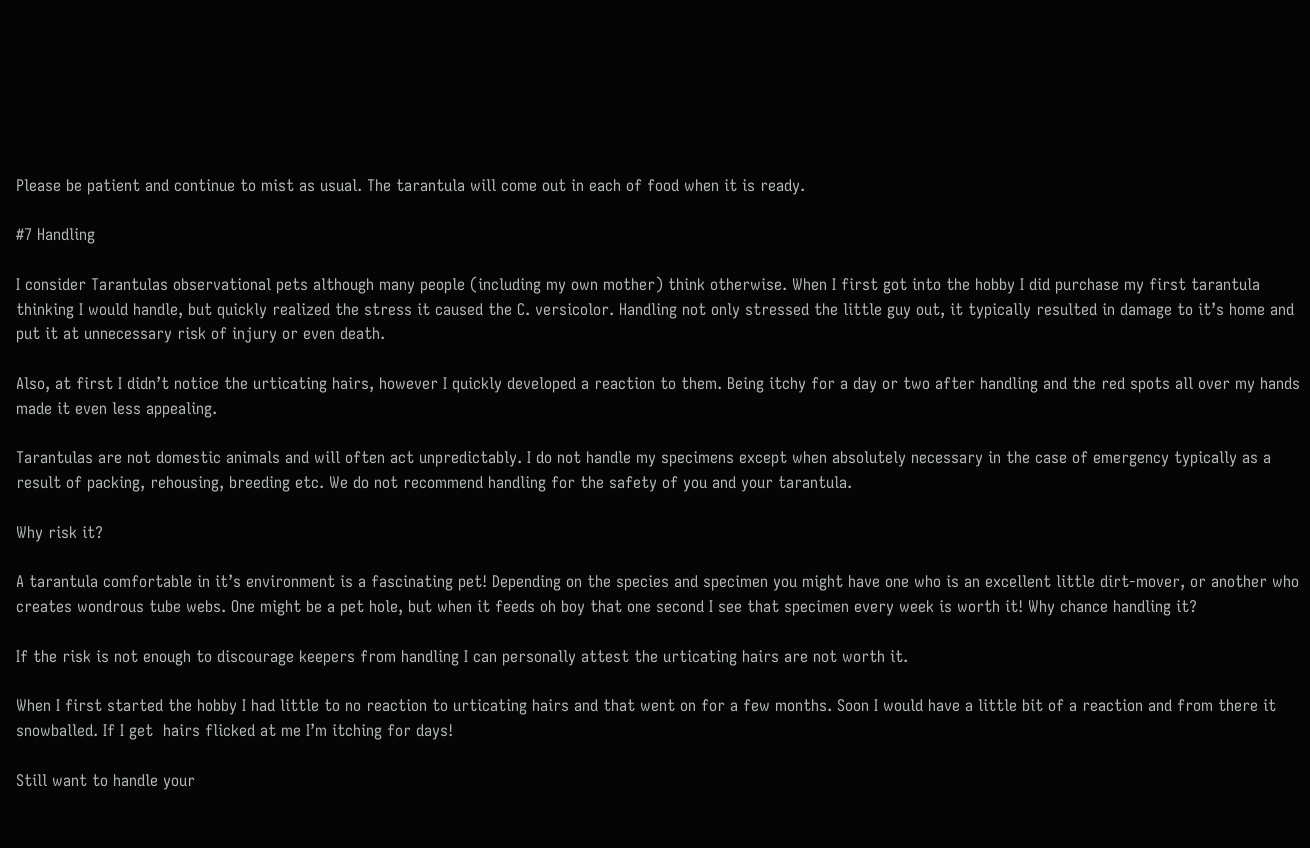Please be patient and continue to mist as usual. The tarantula will come out in each of food when it is ready.

#7 Handling

I consider Tarantulas observational pets although many people (including my own mother) think otherwise. When I first got into the hobby I did purchase my first tarantula thinking I would handle, but quickly realized the stress it caused the C. versicolor. Handling not only stressed the little guy out, it typically resulted in damage to it’s home and put it at unnecessary risk of injury or even death.

Also, at first I didn’t notice the urticating hairs, however I quickly developed a reaction to them. Being itchy for a day or two after handling and the red spots all over my hands made it even less appealing.

Tarantulas are not domestic animals and will often act unpredictably. I do not handle my specimens except when absolutely necessary in the case of emergency typically as a result of packing, rehousing, breeding etc. We do not recommend handling for the safety of you and your tarantula.

Why risk it?

A tarantula comfortable in it’s environment is a fascinating pet! Depending on the species and specimen you might have one who is an excellent little dirt-mover, or another who creates wondrous tube webs. One might be a pet hole, but when it feeds oh boy that one second I see that specimen every week is worth it! Why chance handling it?

If the risk is not enough to discourage keepers from handling I can personally attest the urticating hairs are not worth it.

When I first started the hobby I had little to no reaction to urticating hairs and that went on for a few months. Soon I would have a little bit of a reaction and from there it snowballed. If I get  hairs flicked at me I’m itching for days!

Still want to handle your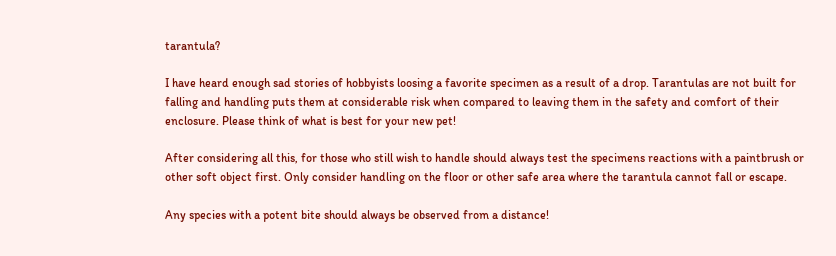tarantula?

I have heard enough sad stories of hobbyists loosing a favorite specimen as a result of a drop. Tarantulas are not built for falling and handling puts them at considerable risk when compared to leaving them in the safety and comfort of their enclosure. Please think of what is best for your new pet!

After considering all this, for those who still wish to handle should always test the specimens reactions with a paintbrush or other soft object first. Only consider handling on the floor or other safe area where the tarantula cannot fall or escape.

Any species with a potent bite should always be observed from a distance!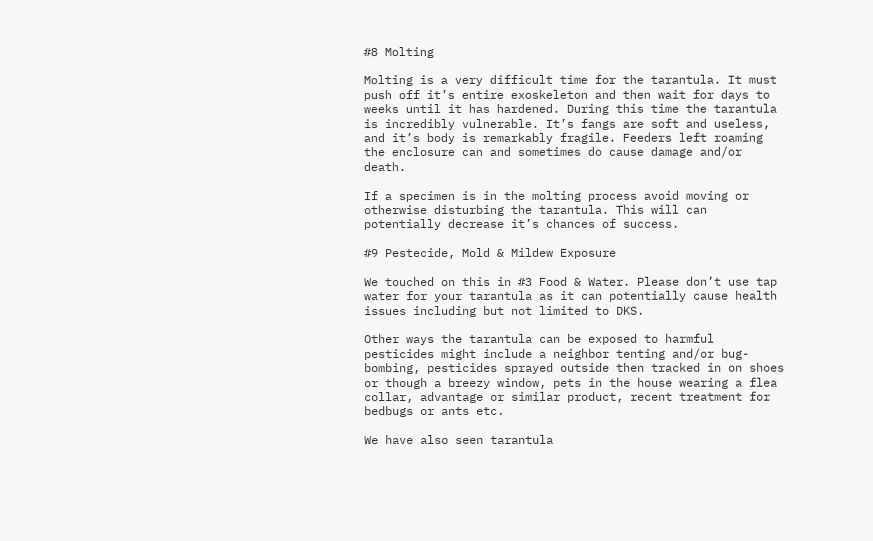#8 Molting

Molting is a very difficult time for the tarantula. It must push off it’s entire exoskeleton and then wait for days to weeks until it has hardened. During this time the tarantula is incredibly vulnerable. It’s fangs are soft and useless, and it’s body is remarkably fragile. Feeders left roaming the enclosure can and sometimes do cause damage and/or death.

If a specimen is in the molting process avoid moving or otherwise disturbing the tarantula. This will can potentially decrease it’s chances of success.

#9 Pestecide, Mold & Mildew Exposure

We touched on this in #3 Food & Water. Please don’t use tap water for your tarantula as it can potentially cause health issues including but not limited to DKS.

Other ways the tarantula can be exposed to harmful pesticides might include a neighbor tenting and/or bug-bombing, pesticides sprayed outside then tracked in on shoes or though a breezy window, pets in the house wearing a flea collar, advantage or similar product, recent treatment for bedbugs or ants etc.

We have also seen tarantula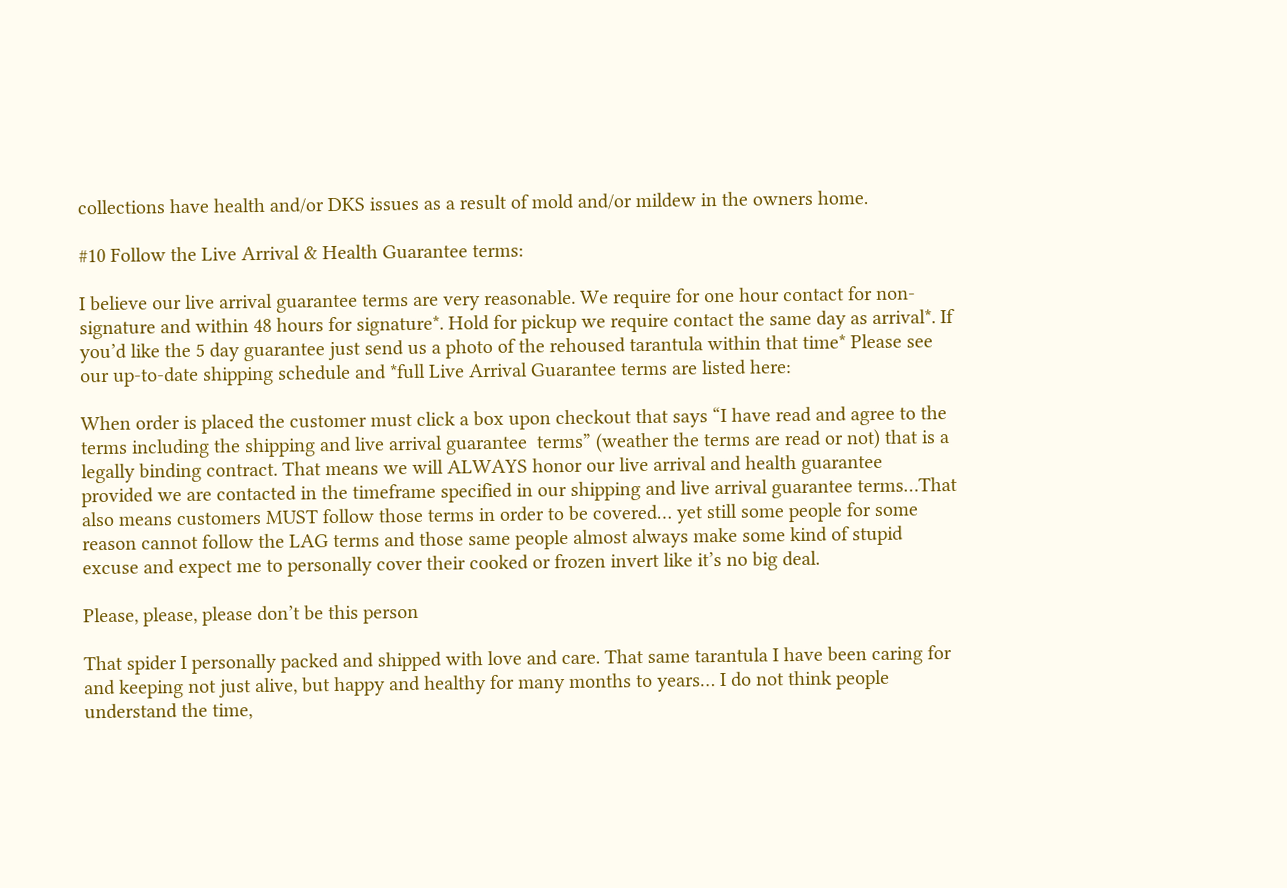collections have health and/or DKS issues as a result of mold and/or mildew in the owners home.

#10 Follow the Live Arrival & Health Guarantee terms:

I believe our live arrival guarantee terms are very reasonable. We require for one hour contact for non-signature and within 48 hours for signature*. Hold for pickup we require contact the same day as arrival*. If you’d like the 5 day guarantee just send us a photo of the rehoused tarantula within that time* Please see our up-to-date shipping schedule and *full Live Arrival Guarantee terms are listed here:

When order is placed the customer must click a box upon checkout that says “I have read and agree to the terms including the shipping and live arrival guarantee  terms” (weather the terms are read or not) that is a legally binding contract. That means we will ALWAYS honor our live arrival and health guarantee provided we are contacted in the timeframe specified in our shipping and live arrival guarantee terms…That also means customers MUST follow those terms in order to be covered… yet still some people for some reason cannot follow the LAG terms and those same people almost always make some kind of stupid excuse and expect me to personally cover their cooked or frozen invert like it’s no big deal.

Please, please, please don’t be this person

That spider I personally packed and shipped with love and care. That same tarantula I have been caring for and keeping not just alive, but happy and healthy for many months to years… I do not think people understand the time,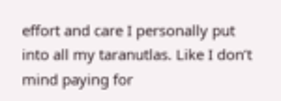effort and care I personally put into all my taranutlas. Like I don’t mind paying for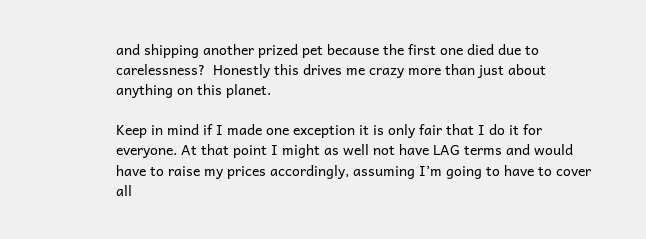and shipping another prized pet because the first one died due to carelessness?  Honestly this drives me crazy more than just about anything on this planet.

Keep in mind if I made one exception it is only fair that I do it for everyone. At that point I might as well not have LAG terms and would have to raise my prices accordingly, assuming I’m going to have to cover all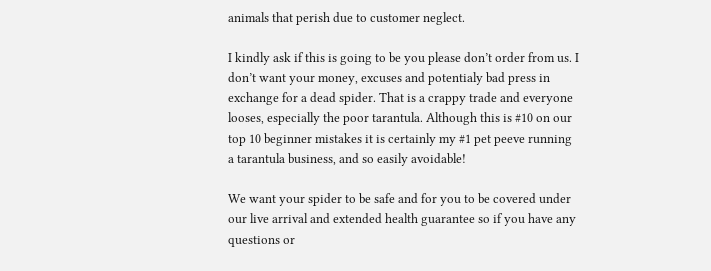animals that perish due to customer neglect.

I kindly ask if this is going to be you please don’t order from us. I don’t want your money, excuses and potentialy bad press in exchange for a dead spider. That is a crappy trade and everyone looses, especially the poor tarantula. Although this is #10 on our top 10 beginner mistakes it is certainly my #1 pet peeve running a tarantula business, and so easily avoidable!

We want your spider to be safe and for you to be covered under our live arrival and extended health guarantee so if you have any questions or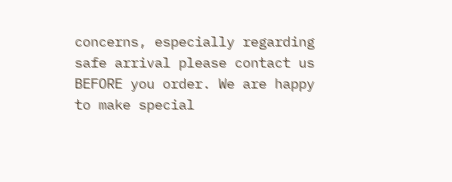concerns, especially regarding safe arrival please contact us BEFORE you order. We are happy to make special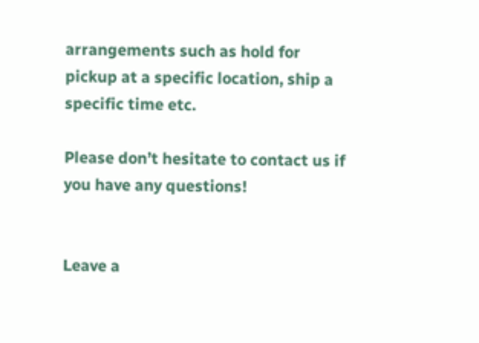arrangements such as hold for pickup at a specific location, ship a specific time etc.

Please don’t hesitate to contact us if you have any questions!


Leave a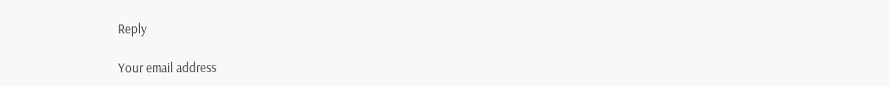Reply

Your email address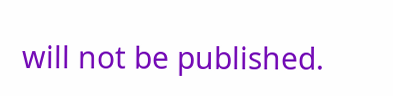will not be published.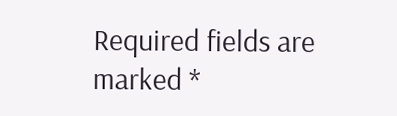Required fields are marked *